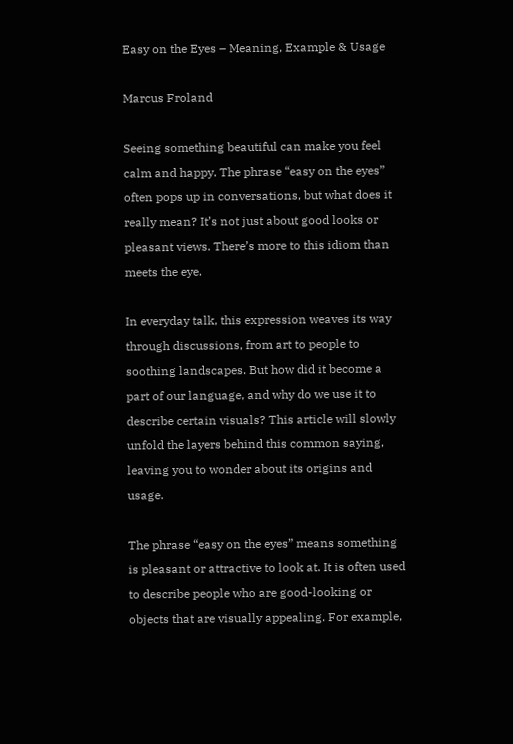Easy on the Eyes – Meaning, Example & Usage

Marcus Froland

Seeing something beautiful can make you feel calm and happy. The phrase “easy on the eyes” often pops up in conversations, but what does it really mean? It’s not just about good looks or pleasant views. There’s more to this idiom than meets the eye.

In everyday talk, this expression weaves its way through discussions, from art to people to soothing landscapes. But how did it become a part of our language, and why do we use it to describe certain visuals? This article will slowly unfold the layers behind this common saying, leaving you to wonder about its origins and usage.

The phrase “easy on the eyes” means something is pleasant or attractive to look at. It is often used to describe people who are good-looking or objects that are visually appealing. For example,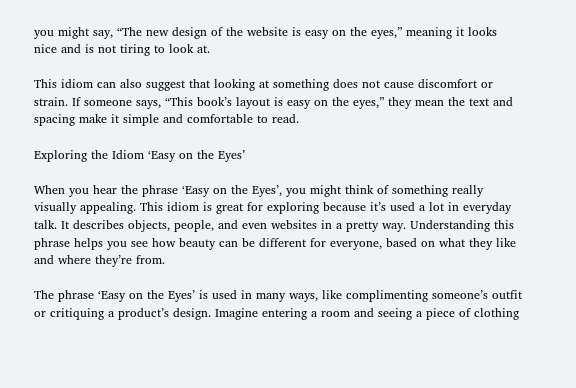you might say, “The new design of the website is easy on the eyes,” meaning it looks nice and is not tiring to look at.

This idiom can also suggest that looking at something does not cause discomfort or strain. If someone says, “This book’s layout is easy on the eyes,” they mean the text and spacing make it simple and comfortable to read.

Exploring the Idiom ‘Easy on the Eyes’

When you hear the phrase ‘Easy on the Eyes’, you might think of something really visually appealing. This idiom is great for exploring because it’s used a lot in everyday talk. It describes objects, people, and even websites in a pretty way. Understanding this phrase helps you see how beauty can be different for everyone, based on what they like and where they’re from.

The phrase ‘Easy on the Eyes’ is used in many ways, like complimenting someone’s outfit or critiquing a product’s design. Imagine entering a room and seeing a piece of clothing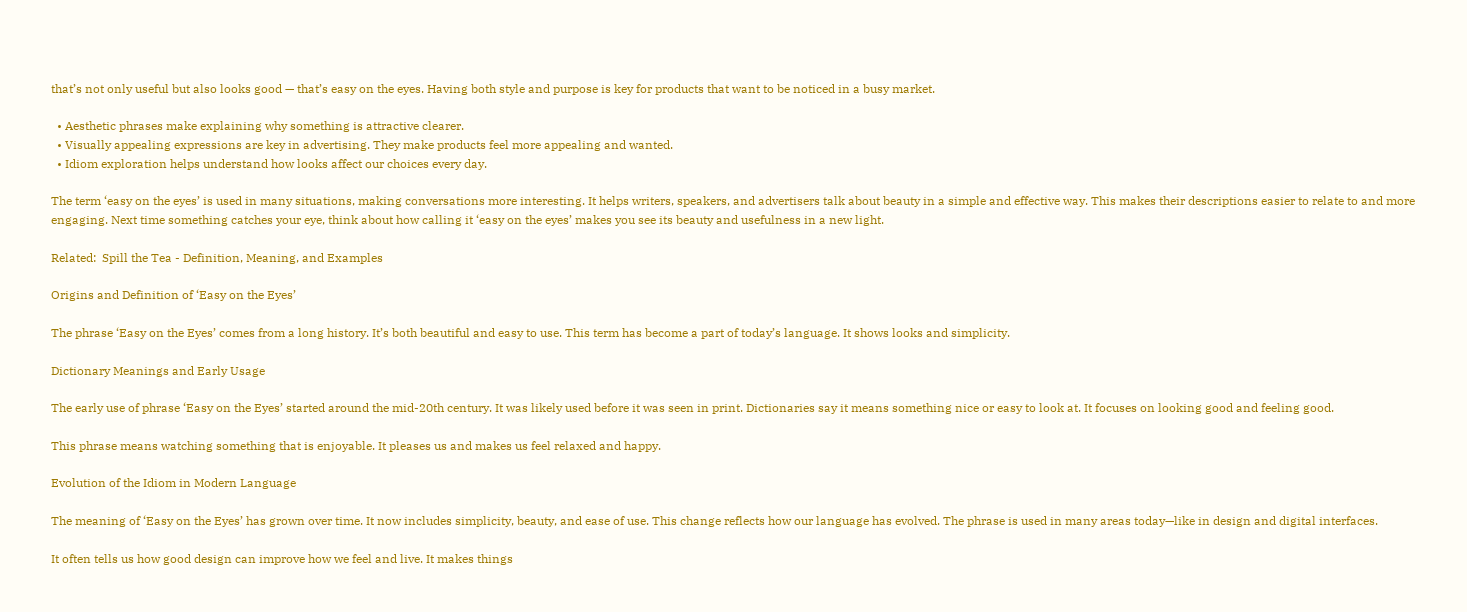that’s not only useful but also looks good — that’s easy on the eyes. Having both style and purpose is key for products that want to be noticed in a busy market.

  • Aesthetic phrases make explaining why something is attractive clearer.
  • Visually appealing expressions are key in advertising. They make products feel more appealing and wanted.
  • Idiom exploration helps understand how looks affect our choices every day.

The term ‘easy on the eyes’ is used in many situations, making conversations more interesting. It helps writers, speakers, and advertisers talk about beauty in a simple and effective way. This makes their descriptions easier to relate to and more engaging. Next time something catches your eye, think about how calling it ‘easy on the eyes’ makes you see its beauty and usefulness in a new light.

Related:  Spill the Tea - Definition, Meaning, and Examples

Origins and Definition of ‘Easy on the Eyes’

The phrase ‘Easy on the Eyes’ comes from a long history. It’s both beautiful and easy to use. This term has become a part of today’s language. It shows looks and simplicity.

Dictionary Meanings and Early Usage

The early use of phrase ‘Easy on the Eyes’ started around the mid-20th century. It was likely used before it was seen in print. Dictionaries say it means something nice or easy to look at. It focuses on looking good and feeling good.

This phrase means watching something that is enjoyable. It pleases us and makes us feel relaxed and happy.

Evolution of the Idiom in Modern Language

The meaning of ‘Easy on the Eyes’ has grown over time. It now includes simplicity, beauty, and ease of use. This change reflects how our language has evolved. The phrase is used in many areas today—like in design and digital interfaces.

It often tells us how good design can improve how we feel and live. It makes things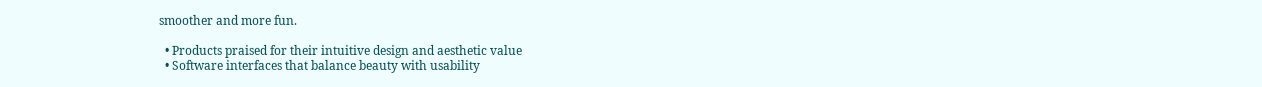smoother and more fun.

  • Products praised for their intuitive design and aesthetic value
  • Software interfaces that balance beauty with usability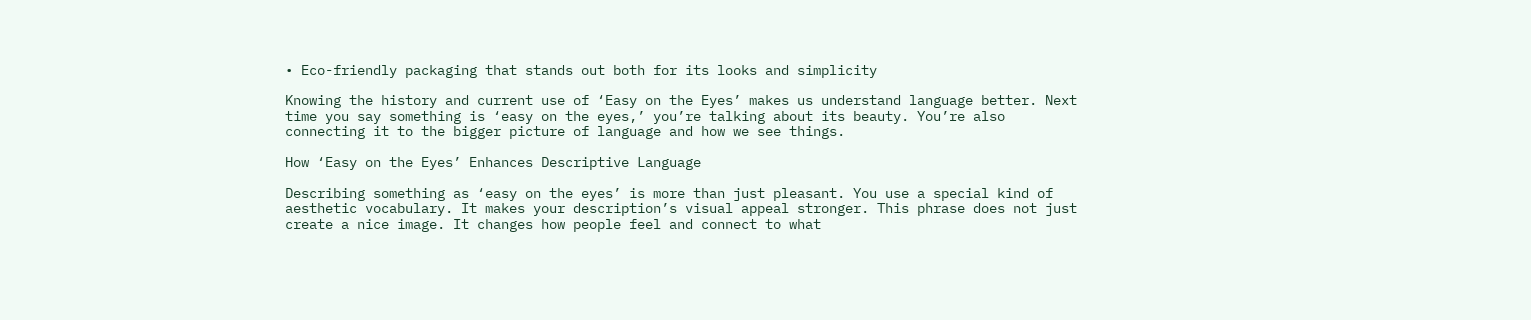• Eco-friendly packaging that stands out both for its looks and simplicity

Knowing the history and current use of ‘Easy on the Eyes’ makes us understand language better. Next time you say something is ‘easy on the eyes,’ you’re talking about its beauty. You’re also connecting it to the bigger picture of language and how we see things.

How ‘Easy on the Eyes’ Enhances Descriptive Language

Describing something as ‘easy on the eyes’ is more than just pleasant. You use a special kind of aesthetic vocabulary. It makes your description’s visual appeal stronger. This phrase does not just create a nice image. It changes how people feel and connect to what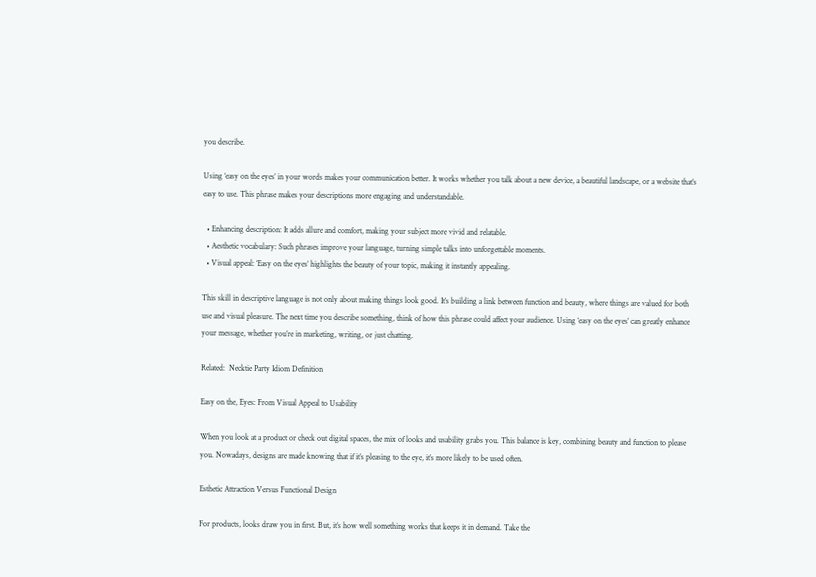you describe.

Using ‘easy on the eyes’ in your words makes your communication better. It works whether you talk about a new device, a beautiful landscape, or a website that’s easy to use. This phrase makes your descriptions more engaging and understandable.

  • Enhancing description: It adds allure and comfort, making your subject more vivid and relatable.
  • Aesthetic vocabulary: Such phrases improve your language, turning simple talks into unforgettable moments.
  • Visual appeal: ‘Easy on the eyes’ highlights the beauty of your topic, making it instantly appealing.

This skill in descriptive language is not only about making things look good. It’s building a link between function and beauty, where things are valued for both use and visual pleasure. The next time you describe something, think of how this phrase could affect your audience. Using ‘easy on the eyes’ can greatly enhance your message, whether you’re in marketing, writing, or just chatting.

Related:  Necktie Party Idiom Definition

Easy on the, Eyes: From Visual Appeal to Usability

When you look at a product or check out digital spaces, the mix of looks and usability grabs you. This balance is key, combining beauty and function to please you. Nowadays, designs are made knowing that if it’s pleasing to the eye, it’s more likely to be used often.

Esthetic Attraction Versus Functional Design

For products, looks draw you in first. But, it’s how well something works that keeps it in demand. Take the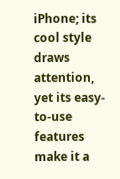iPhone; its cool style draws attention, yet its easy-to-use features make it a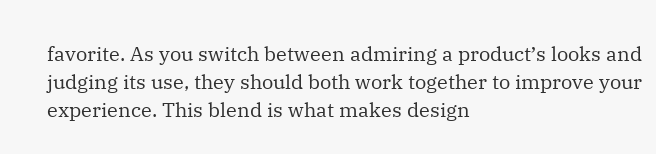favorite. As you switch between admiring a product’s looks and judging its use, they should both work together to improve your experience. This blend is what makes design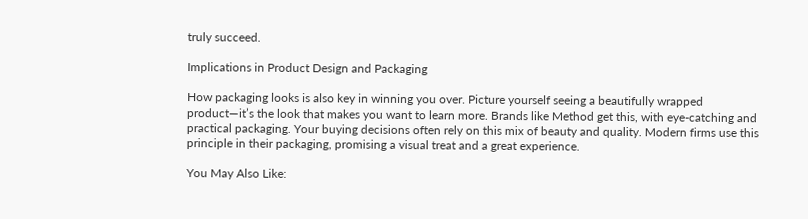truly succeed.

Implications in Product Design and Packaging

How packaging looks is also key in winning you over. Picture yourself seeing a beautifully wrapped product—it’s the look that makes you want to learn more. Brands like Method get this, with eye-catching and practical packaging. Your buying decisions often rely on this mix of beauty and quality. Modern firms use this principle in their packaging, promising a visual treat and a great experience.

You May Also Like: